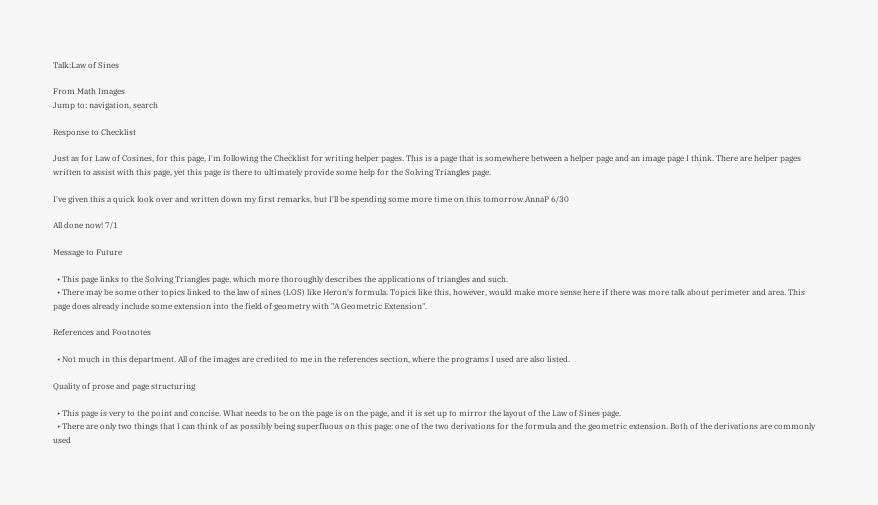Talk:Law of Sines

From Math Images
Jump to: navigation, search

Response to Checklist

Just as for Law of Cosines, for this page, I'm following the Checklist for writing helper pages. This is a page that is somewhere between a helper page and an image page I think. There are helper pages written to assist with this page, yet this page is there to ultimately provide some help for the Solving Triangles page.

I've given this a quick look over and written down my first remarks, but I'll be spending some more time on this tomorrow AnnaP 6/30

All done now! 7/1

Message to Future

  • This page links to the Solving Triangles page, which more thoroughly describes the applications of triangles and such.
  • There may be some other topics linked to the law of sines (LOS) like Heron's formula. Topics like this, however, would make more sense here if there was more talk about perimeter and area. This page does already include some extension into the field of geometry with "A Geometric Extension".

References and Footnotes

  • Not much in this department. All of the images are credited to me in the references section, where the programs I used are also listed.

Quality of prose and page structuring

  • This page is very to the point and concise. What needs to be on the page is on the page, and it is set up to mirror the layout of the Law of Sines page.
  • There are only two things that I can think of as possibly being superfluous on this page: one of the two derivations for the formula and the geometric extension. Both of the derivations are commonly used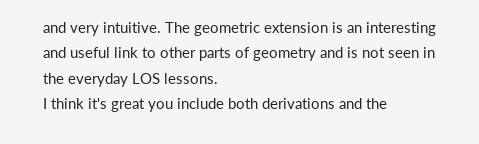and very intuitive. The geometric extension is an interesting and useful link to other parts of geometry and is not seen in the everyday LOS lessons.
I think it's great you include both derivations and the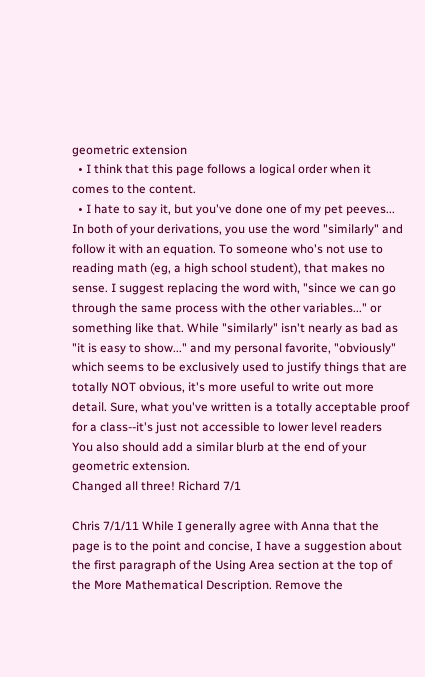geometric extension
  • I think that this page follows a logical order when it comes to the content.
  • I hate to say it, but you've done one of my pet peeves... In both of your derivations, you use the word "similarly" and follow it with an equation. To someone who's not use to reading math (eg, a high school student), that makes no sense. I suggest replacing the word with, "since we can go through the same process with the other variables..." or something like that. While "similarly" isn't nearly as bad as "it is easy to show..." and my personal favorite, "obviously" which seems to be exclusively used to justify things that are totally NOT obvious, it's more useful to write out more detail. Sure, what you've written is a totally acceptable proof for a class--it's just not accessible to lower level readers
You also should add a similar blurb at the end of your geometric extension.
Changed all three! Richard 7/1

Chris 7/1/11 While I generally agree with Anna that the page is to the point and concise, I have a suggestion about the first paragraph of the Using Area section at the top of the More Mathematical Description. Remove the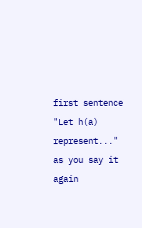first sentence "Let h(a) represent..." as you say it again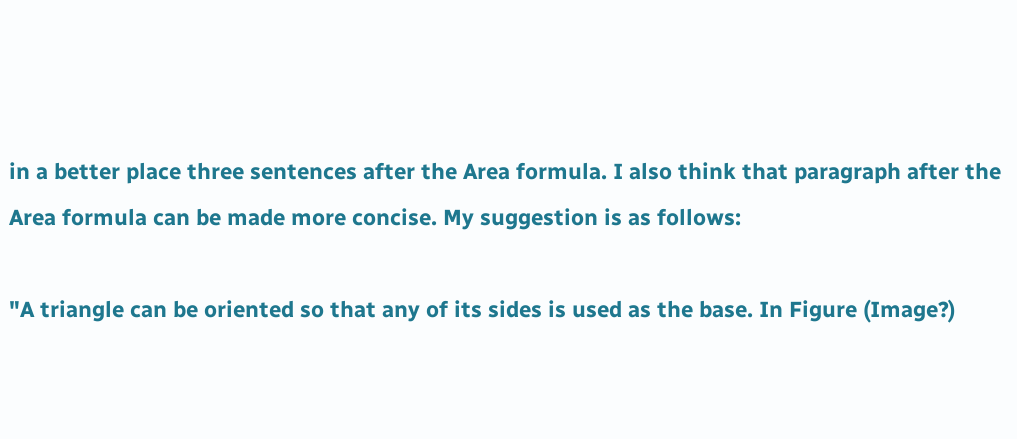in a better place three sentences after the Area formula. I also think that paragraph after the Area formula can be made more concise. My suggestion is as follows:

"A triangle can be oriented so that any of its sides is used as the base. In Figure (Image?)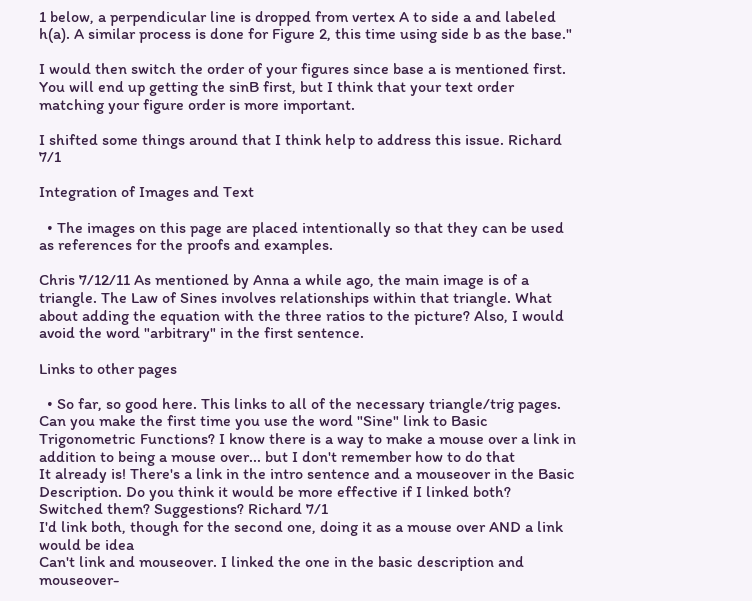1 below, a perpendicular line is dropped from vertex A to side a and labeled h(a). A similar process is done for Figure 2, this time using side b as the base."

I would then switch the order of your figures since base a is mentioned first. You will end up getting the sinB first, but I think that your text order matching your figure order is more important.

I shifted some things around that I think help to address this issue. Richard 7/1

Integration of Images and Text

  • The images on this page are placed intentionally so that they can be used as references for the proofs and examples.

Chris 7/12/11 As mentioned by Anna a while ago, the main image is of a triangle. The Law of Sines involves relationships within that triangle. What about adding the equation with the three ratios to the picture? Also, I would avoid the word "arbitrary" in the first sentence.

Links to other pages

  • So far, so good here. This links to all of the necessary triangle/trig pages.
Can you make the first time you use the word "Sine" link to Basic Trigonometric Functions? I know there is a way to make a mouse over a link in addition to being a mouse over... but I don't remember how to do that
It already is! There's a link in the intro sentence and a mouseover in the Basic Description. Do you think it would be more effective if I linked both? Switched them? Suggestions? Richard 7/1
I'd link both, though for the second one, doing it as a mouse over AND a link would be idea
Can't link and mouseover. I linked the one in the basic description and mouseover-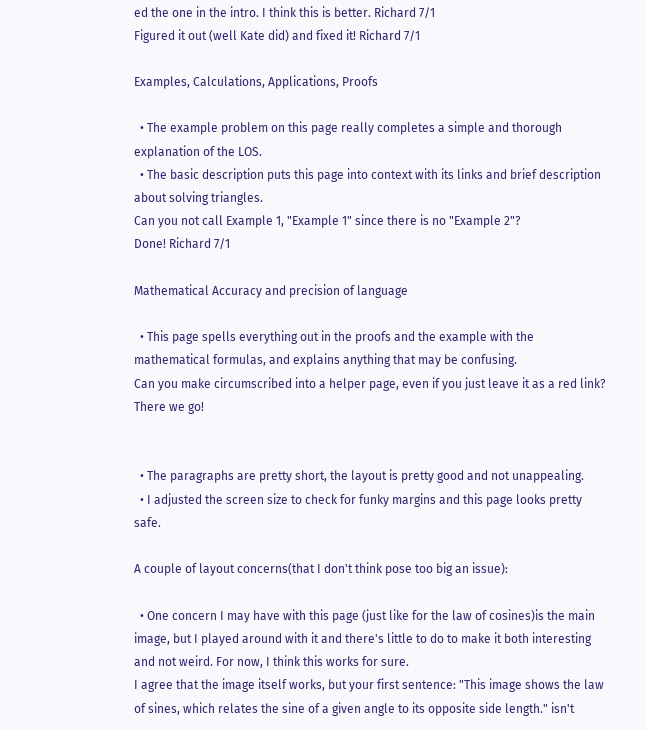ed the one in the intro. I think this is better. Richard 7/1
Figured it out (well Kate did) and fixed it! Richard 7/1

Examples, Calculations, Applications, Proofs

  • The example problem on this page really completes a simple and thorough explanation of the LOS.
  • The basic description puts this page into context with its links and brief description about solving triangles.
Can you not call Example 1, "Example 1" since there is no "Example 2"?
Done! Richard 7/1

Mathematical Accuracy and precision of language

  • This page spells everything out in the proofs and the example with the mathematical formulas, and explains anything that may be confusing.
Can you make circumscribed into a helper page, even if you just leave it as a red link?
There we go!


  • The paragraphs are pretty short, the layout is pretty good and not unappealing.
  • I adjusted the screen size to check for funky margins and this page looks pretty safe.

A couple of layout concerns(that I don't think pose too big an issue):

  • One concern I may have with this page (just like for the law of cosines)is the main image, but I played around with it and there's little to do to make it both interesting and not weird. For now, I think this works for sure.
I agree that the image itself works, but your first sentence: "This image shows the law of sines, which relates the sine of a given angle to its opposite side length." isn't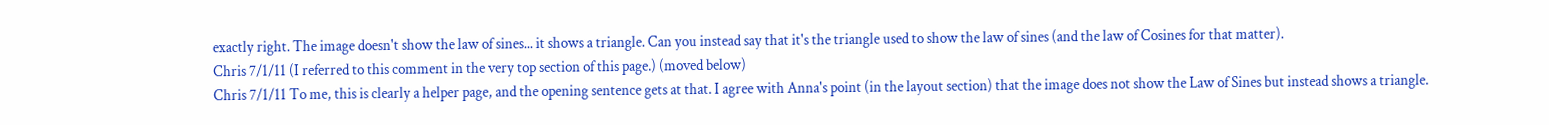exactly right. The image doesn't show the law of sines... it shows a triangle. Can you instead say that it's the triangle used to show the law of sines (and the law of Cosines for that matter).
Chris 7/1/11 (I referred to this comment in the very top section of this page.) (moved below)
Chris 7/1/11 To me, this is clearly a helper page, and the opening sentence gets at that. I agree with Anna's point (in the layout section) that the image does not show the Law of Sines but instead shows a triangle.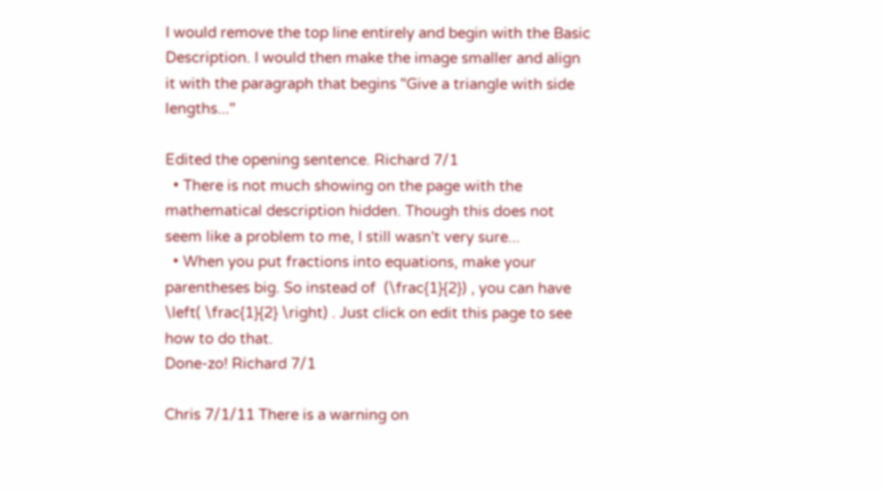I would remove the top line entirely and begin with the Basic Description. I would then make the image smaller and align it with the paragraph that begins "Give a triangle with side lengths..."

Edited the opening sentence. Richard 7/1
  • There is not much showing on the page with the mathematical description hidden. Though this does not seem like a problem to me, I still wasn't very sure...
  • When you put fractions into equations, make your parentheses big. So instead of  (\frac{1}{2}) , you can have  \left( \frac{1}{2} \right) . Just click on edit this page to see how to do that.
Done-zo! Richard 7/1

Chris 7/1/11 There is a warning on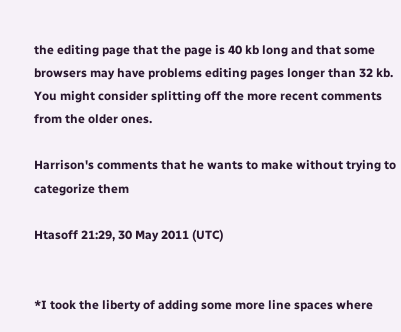the editing page that the page is 40 kb long and that some browsers may have problems editing pages longer than 32 kb. You might consider splitting off the more recent comments from the older ones.

Harrison's comments that he wants to make without trying to categorize them

Htasoff 21:29, 30 May 2011 (UTC)


*I took the liberty of adding some more line spaces where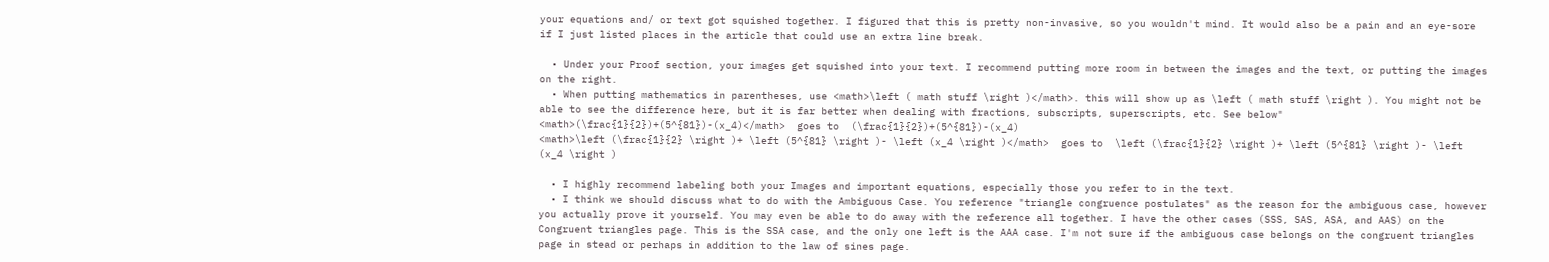your equations and/ or text got squished together. I figured that this is pretty non-invasive, so you wouldn't mind. It would also be a pain and an eye-sore if I just listed places in the article that could use an extra line break.

  • Under your Proof section, your images get squished into your text. I recommend putting more room in between the images and the text, or putting the images on the right.
  • When putting mathematics in parentheses, use <math>\left ( math stuff \right )</math>. this will show up as \left ( math stuff \right ). You might not be able to see the difference here, but it is far better when dealing with fractions, subscripts, superscripts, etc. See below"
<math>(\frac{1}{2})+(5^{81})-(x_4)</math>  goes to  (\frac{1}{2})+(5^{81})-(x_4)
<math>\left (\frac{1}{2} \right )+ \left (5^{81} \right )- \left (x_4 \right )</math>  goes to  \left (\frac{1}{2} \right )+ \left (5^{81} \right )- \left (x_4 \right )

  • I highly recommend labeling both your Images and important equations, especially those you refer to in the text.
  • I think we should discuss what to do with the Ambiguous Case. You reference "triangle congruence postulates" as the reason for the ambiguous case, however you actually prove it yourself. You may even be able to do away with the reference all together. I have the other cases (SSS, SAS, ASA, and AAS) on the Congruent triangles page. This is the SSA case, and the only one left is the AAA case. I'm not sure if the ambiguous case belongs on the congruent triangles page in stead or perhaps in addition to the law of sines page.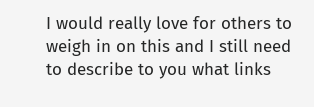I would really love for others to weigh in on this and I still need to describe to you what links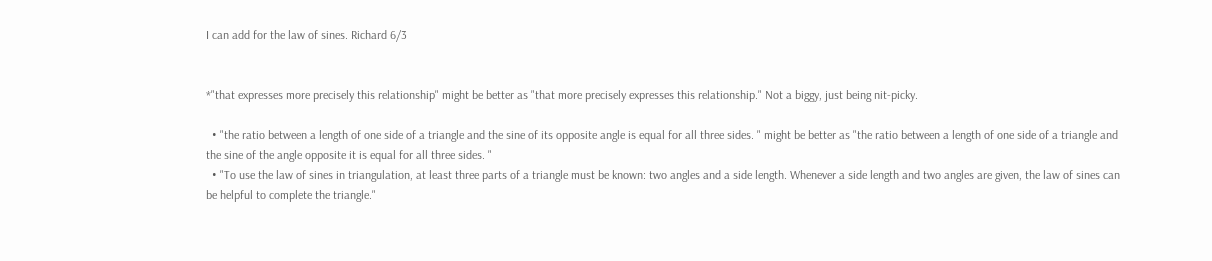I can add for the law of sines. Richard 6/3


*"that expresses more precisely this relationship" might be better as "that more precisely expresses this relationship." Not a biggy, just being nit-picky.

  • "the ratio between a length of one side of a triangle and the sine of its opposite angle is equal for all three sides. " might be better as "the ratio between a length of one side of a triangle and the sine of the angle opposite it is equal for all three sides. "
  • "To use the law of sines in triangulation, at least three parts of a triangle must be known: two angles and a side length. Whenever a side length and two angles are given, the law of sines can be helpful to complete the triangle."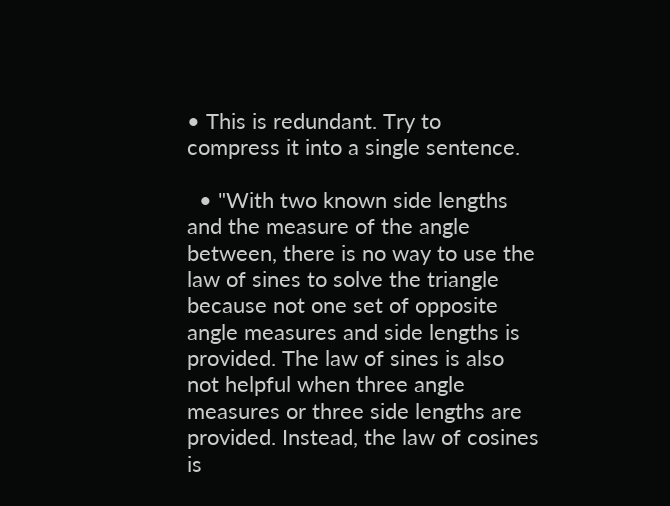• This is redundant. Try to compress it into a single sentence.

  • "With two known side lengths and the measure of the angle between, there is no way to use the law of sines to solve the triangle because not one set of opposite angle measures and side lengths is provided. The law of sines is also not helpful when three angle measures or three side lengths are provided. Instead, the law of cosines is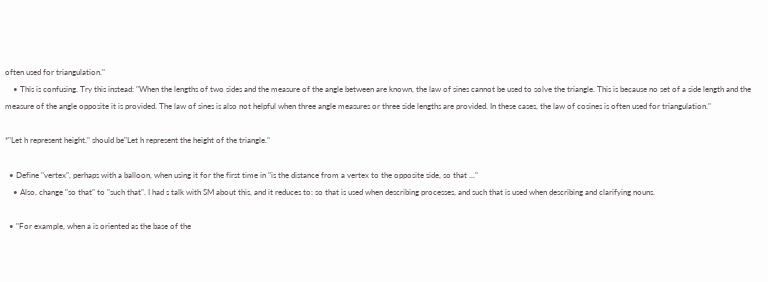often used for triangulation."
    • This is confusing. Try this instead: "When the lengths of two sides and the measure of the angle between are known, the law of sines cannot be used to solve the triangle. This is because no set of a side length and the measure of the angle opposite it is provided. The law of sines is also not helpful when three angle measures or three side lengths are provided. In these cases, the law of cosines is often used for triangulation."

*"Let h represent height." should be"Let h represent the height of the triangle."

  • Define "vertex", perhaps with a balloon, when using it for the first time in "is the distance from a vertex to the opposite side, so that ..."
    • Also, change "so that" to "such that". I had s talk with SM about this, and it reduces to: so that is used when describing processes, and such that is used when describing and clarifying nouns.

  • "For example, when a is oriented as the base of the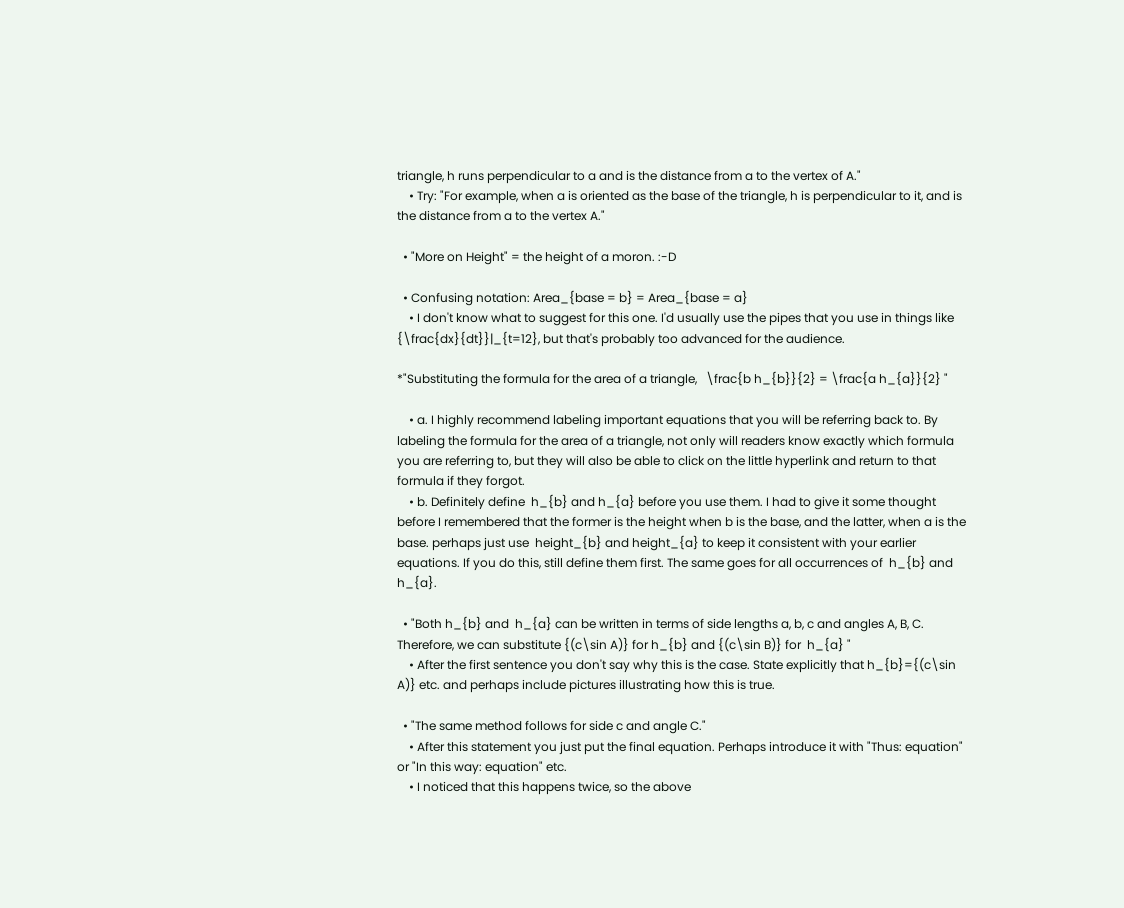triangle, h runs perpendicular to a and is the distance from a to the vertex of A."
    • Try: "For example, when a is oriented as the base of the triangle, h is perpendicular to it, and is the distance from a to the vertex A."

  • "More on Height" = the height of a moron. :-D

  • Confusing notation: Area_{base = b} = Area_{base = a}
    • I don't know what to suggest for this one. I'd usually use the pipes that you use in things like {\frac{dx}{dt}}|_{t=12}, but that's probably too advanced for the audience.

*"Substituting the formula for the area of a triangle,   \frac{b h_{b}}{2} = \frac{a h_{a}}{2} "

    • a. I highly recommend labeling important equations that you will be referring back to. By labeling the formula for the area of a triangle, not only will readers know exactly which formula you are referring to, but they will also be able to click on the little hyperlink and return to that formula if they forgot.
    • b. Definitely define  h_{b} and h_{a} before you use them. I had to give it some thought before I remembered that the former is the height when b is the base, and the latter, when a is the base. perhaps just use  height_{b} and height_{a} to keep it consistent with your earlier equations. If you do this, still define them first. The same goes for all occurrences of  h_{b} and h_{a}.

  • "Both h_{b} and  h_{a} can be written in terms of side lengths a, b, c and angles A, B, C. Therefore, we can substitute {(c\sin A)} for h_{b} and {(c\sin B)} for  h_{a} "
    • After the first sentence you don't say why this is the case. State explicitly that h_{b}={(c\sin A)} etc. and perhaps include pictures illustrating how this is true.

  • "The same method follows for side c and angle C."
    • After this statement you just put the final equation. Perhaps introduce it with "Thus: equation" or "In this way: equation" etc.
    • I noticed that this happens twice, so the above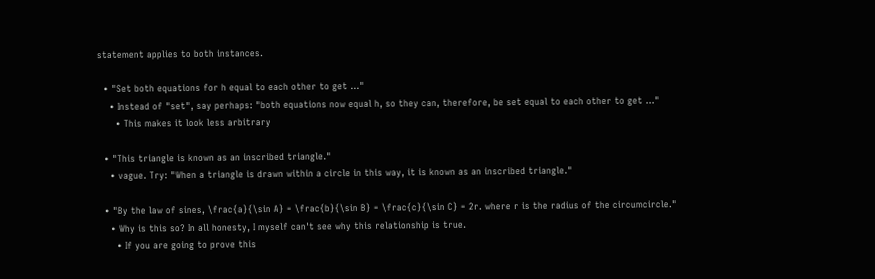statement applies to both instances.

  • "Set both equations for h equal to each other to get ..."
    • Instead of "set", say perhaps: "both equations now equal h, so they can, therefore, be set equal to each other to get ..."
      • This makes it look less arbitrary

  • "This triangle is known as an inscribed triangle."
    • vague. Try: "When a triangle is drawn within a circle in this way, it is known as an inscribed triangle."

  • "By the law of sines, \frac{a}{\sin A} = \frac{b}{\sin B} = \frac{c}{\sin C} = 2r. where r is the radius of the circumcircle."
    • Why is this so? In all honesty, I myself can't see why this relationship is true.
      • If you are going to prove this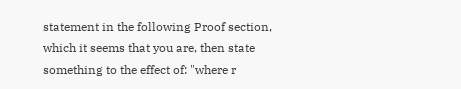statement in the following Proof section, which it seems that you are, then state something to the effect of: "where r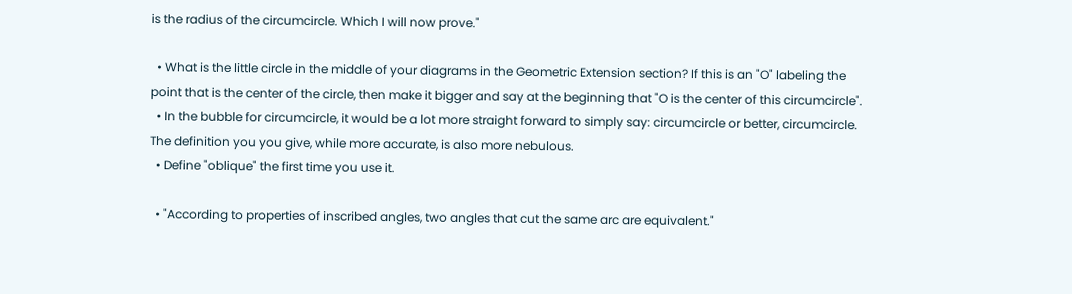is the radius of the circumcircle. Which I will now prove."

  • What is the little circle in the middle of your diagrams in the Geometric Extension section? If this is an "O" labeling the point that is the center of the circle, then make it bigger and say at the beginning that "O is the center of this circumcircle".
  • In the bubble for circumcircle, it would be a lot more straight forward to simply say: circumcircle or better, circumcircle. The definition you you give, while more accurate, is also more nebulous.
  • Define "oblique" the first time you use it.

  • "According to properties of inscribed angles, two angles that cut the same arc are equivalent."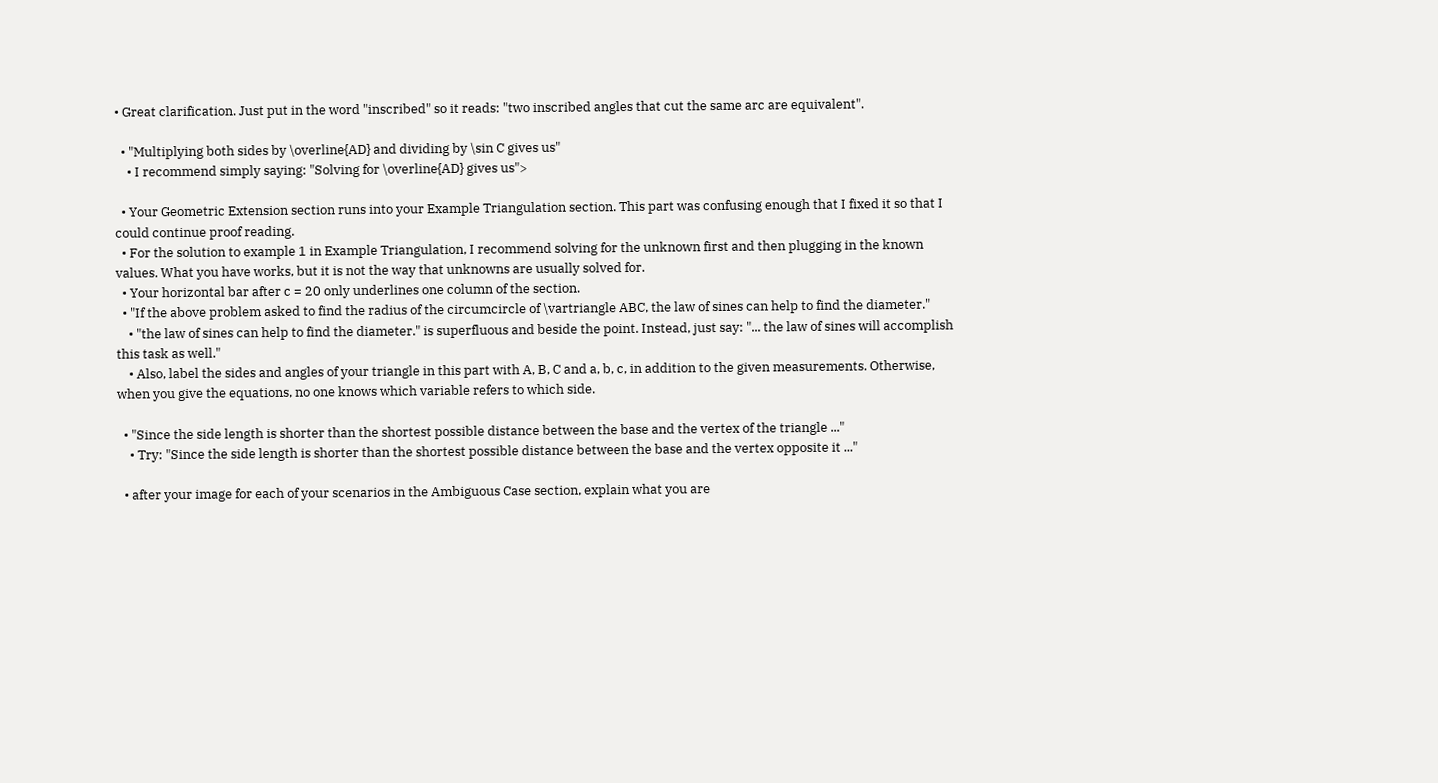• Great clarification. Just put in the word "inscribed" so it reads: "two inscribed angles that cut the same arc are equivalent".

  • "Multiplying both sides by \overline{AD} and dividing by \sin C gives us"
    • I recommend simply saying: "Solving for \overline{AD} gives us">

  • Your Geometric Extension section runs into your Example Triangulation section. This part was confusing enough that I fixed it so that I could continue proof reading.
  • For the solution to example 1 in Example Triangulation, I recommend solving for the unknown first and then plugging in the known values. What you have works, but it is not the way that unknowns are usually solved for.
  • Your horizontal bar after c = 20 only underlines one column of the section.
  • "If the above problem asked to find the radius of the circumcircle of \vartriangle ABC, the law of sines can help to find the diameter."
    • "the law of sines can help to find the diameter." is superfluous and beside the point. Instead, just say: "... the law of sines will accomplish this task as well."
    • Also, label the sides and angles of your triangle in this part with A, B, C and a, b, c, in addition to the given measurements. Otherwise, when you give the equations, no one knows which variable refers to which side.

  • "Since the side length is shorter than the shortest possible distance between the base and the vertex of the triangle ..."
    • Try: "Since the side length is shorter than the shortest possible distance between the base and the vertex opposite it ..."

  • after your image for each of your scenarios in the Ambiguous Case section, explain what you are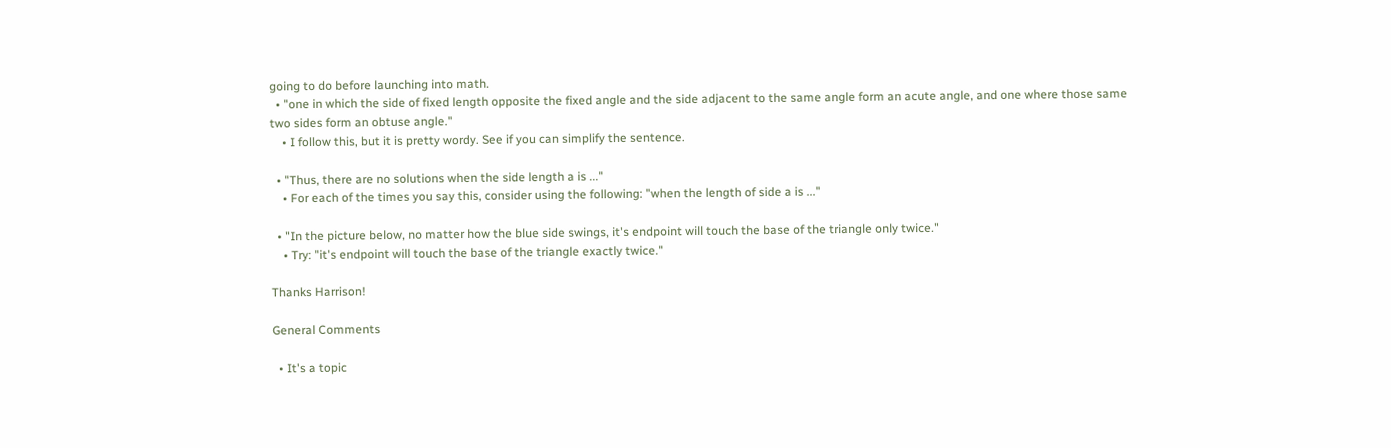going to do before launching into math.
  • "one in which the side of fixed length opposite the fixed angle and the side adjacent to the same angle form an acute angle, and one where those same two sides form an obtuse angle."
    • I follow this, but it is pretty wordy. See if you can simplify the sentence.

  • "Thus, there are no solutions when the side length a is ..."
    • For each of the times you say this, consider using the following: "when the length of side a is ..."

  • "In the picture below, no matter how the blue side swings, it's endpoint will touch the base of the triangle only twice."
    • Try: "it's endpoint will touch the base of the triangle exactly twice."

Thanks Harrison!

General Comments

  • It's a topic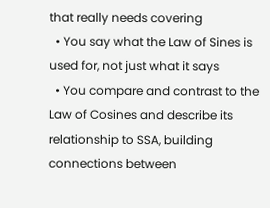that really needs covering
  • You say what the Law of Sines is used for, not just what it says
  • You compare and contrast to the Law of Cosines and describe its relationship to SSA, building connections between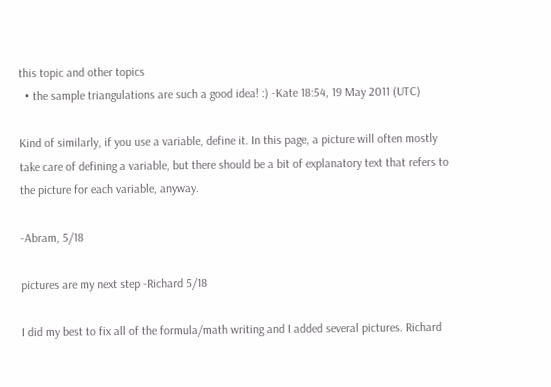this topic and other topics
  • the sample triangulations are such a good idea! :) -Kate 18:54, 19 May 2011 (UTC)

Kind of similarly, if you use a variable, define it. In this page, a picture will often mostly take care of defining a variable, but there should be a bit of explanatory text that refers to the picture for each variable, anyway.

-Abram, 5/18

pictures are my next step -Richard 5/18

I did my best to fix all of the formula/math writing and I added several pictures. Richard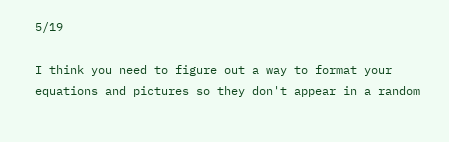5/19

I think you need to figure out a way to format your equations and pictures so they don't appear in a random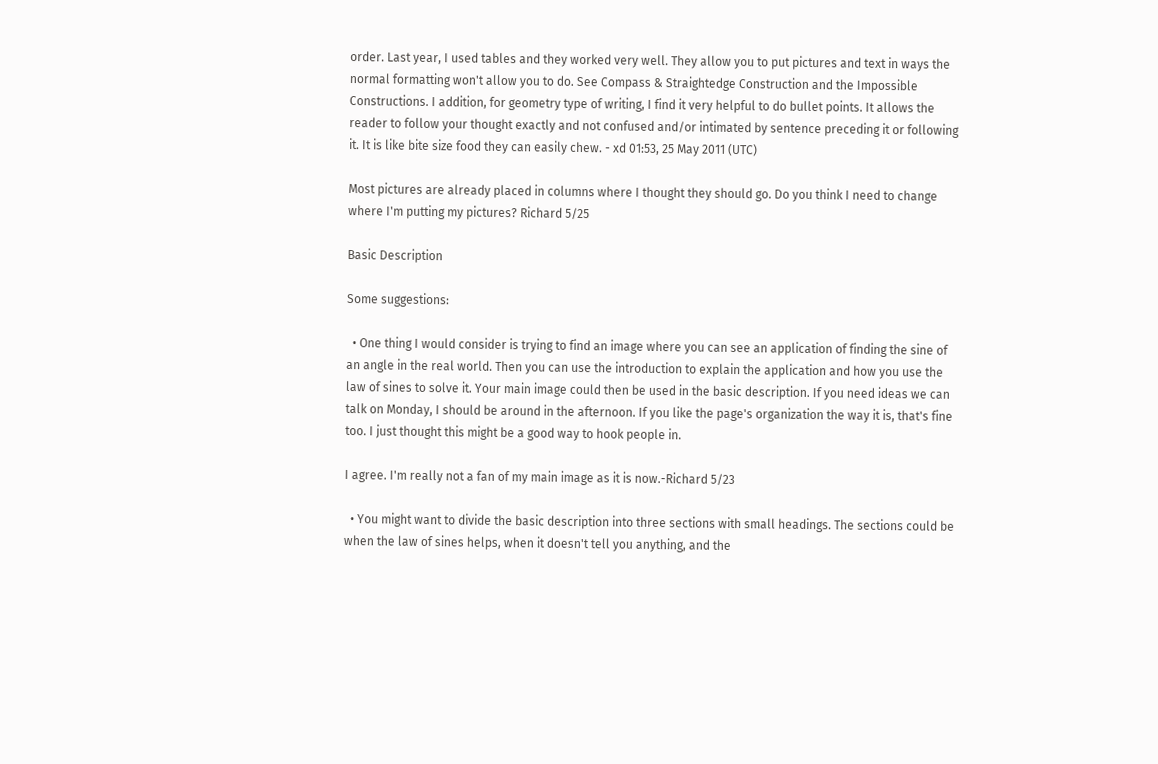order. Last year, I used tables and they worked very well. They allow you to put pictures and text in ways the normal formatting won't allow you to do. See Compass & Straightedge Construction and the Impossible Constructions. I addition, for geometry type of writing, I find it very helpful to do bullet points. It allows the reader to follow your thought exactly and not confused and/or intimated by sentence preceding it or following it. It is like bite size food they can easily chew. - xd 01:53, 25 May 2011 (UTC)

Most pictures are already placed in columns where I thought they should go. Do you think I need to change where I'm putting my pictures? Richard 5/25

Basic Description

Some suggestions:

  • One thing I would consider is trying to find an image where you can see an application of finding the sine of an angle in the real world. Then you can use the introduction to explain the application and how you use the law of sines to solve it. Your main image could then be used in the basic description. If you need ideas we can talk on Monday, I should be around in the afternoon. If you like the page's organization the way it is, that's fine too. I just thought this might be a good way to hook people in.

I agree. I'm really not a fan of my main image as it is now.-Richard 5/23

  • You might want to divide the basic description into three sections with small headings. The sections could be when the law of sines helps, when it doesn't tell you anything, and the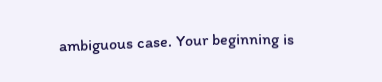ambiguous case. Your beginning is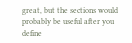great, but the sections would probably be useful after you define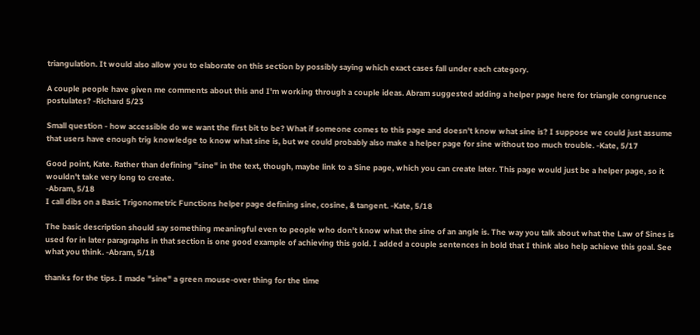triangulation. It would also allow you to elaborate on this section by possibly saying which exact cases fall under each category.

A couple people have given me comments about this and I'm working through a couple ideas. Abram suggested adding a helper page here for triangle congruence postulates? -Richard 5/23

Small question - how accessible do we want the first bit to be? What if someone comes to this page and doesn't know what sine is? I suppose we could just assume that users have enough trig knowledge to know what sine is, but we could probably also make a helper page for sine without too much trouble. -Kate, 5/17

Good point, Kate. Rather than defining "sine" in the text, though, maybe link to a Sine page, which you can create later. This page would just be a helper page, so it wouldn't take very long to create.
-Abram, 5/18
I call dibs on a Basic Trigonometric Functions helper page defining sine, cosine, & tangent. -Kate, 5/18

The basic description should say something meaningful even to people who don't know what the sine of an angle is. The way you talk about what the Law of Sines is used for in later paragraphs in that section is one good example of achieving this gold. I added a couple sentences in bold that I think also help achieve this goal. See what you think. -Abram, 5/18

thanks for the tips. I made "sine" a green mouse-over thing for the time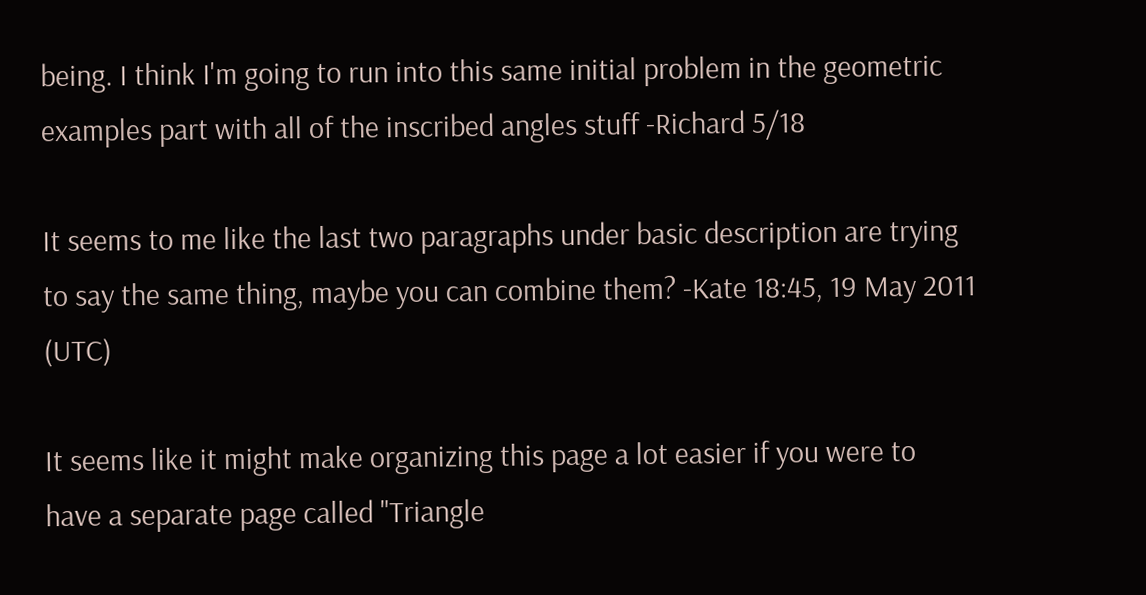being. I think I'm going to run into this same initial problem in the geometric examples part with all of the inscribed angles stuff -Richard 5/18

It seems to me like the last two paragraphs under basic description are trying to say the same thing, maybe you can combine them? -Kate 18:45, 19 May 2011 (UTC)

It seems like it might make organizing this page a lot easier if you were to have a separate page called "Triangle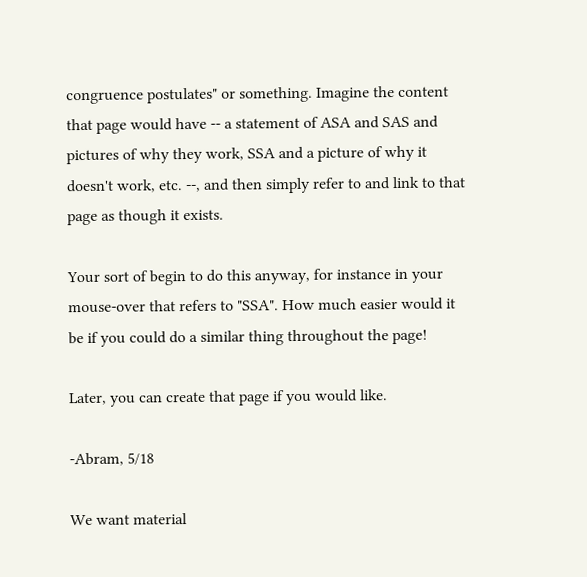congruence postulates" or something. Imagine the content that page would have -- a statement of ASA and SAS and pictures of why they work, SSA and a picture of why it doesn't work, etc. --, and then simply refer to and link to that page as though it exists.

Your sort of begin to do this anyway, for instance in your mouse-over that refers to "SSA". How much easier would it be if you could do a similar thing throughout the page!

Later, you can create that page if you would like.

-Abram, 5/18

We want material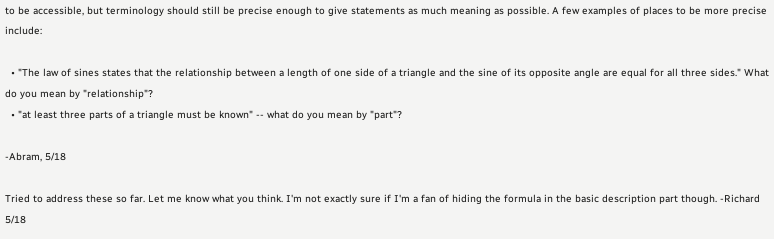to be accessible, but terminology should still be precise enough to give statements as much meaning as possible. A few examples of places to be more precise include:

  • "The law of sines states that the relationship between a length of one side of a triangle and the sine of its opposite angle are equal for all three sides." What do you mean by "relationship"?
  • "at least three parts of a triangle must be known" -- what do you mean by "part"?

-Abram, 5/18

Tried to address these so far. Let me know what you think. I'm not exactly sure if I'm a fan of hiding the formula in the basic description part though. -Richard 5/18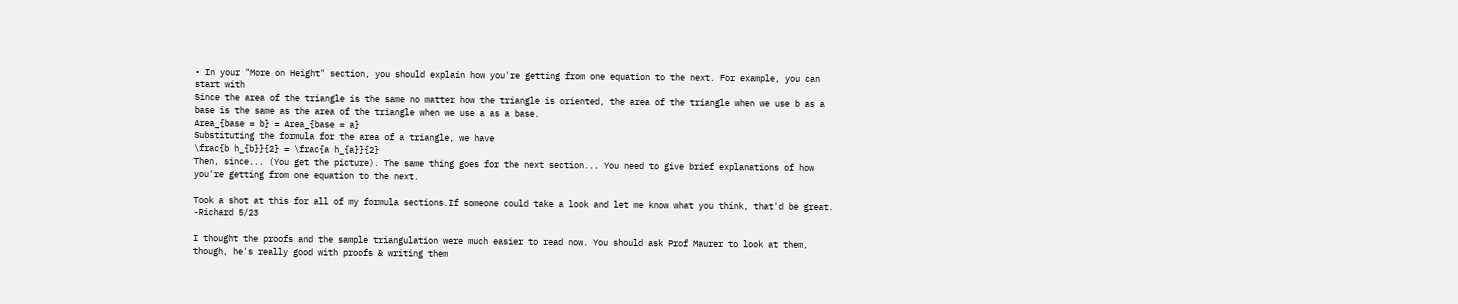• In your "More on Height" section, you should explain how you're getting from one equation to the next. For example, you can start with
Since the area of the triangle is the same no matter how the triangle is oriented, the area of the triangle when we use b as a base is the same as the area of the triangle when we use a as a base.
Area_{base = b} = Area_{base = a}
Substituting the formula for the area of a triangle, we have
\frac{b h_{b}}{2} = \frac{a h_{a}}{2}
Then, since... (You get the picture). The same thing goes for the next section... You need to give brief explanations of how you're getting from one equation to the next.

Took a shot at this for all of my formula sections.If someone could take a look and let me know what you think, that'd be great. -Richard 5/23

I thought the proofs and the sample triangulation were much easier to read now. You should ask Prof Maurer to look at them, though, he's really good with proofs & writing them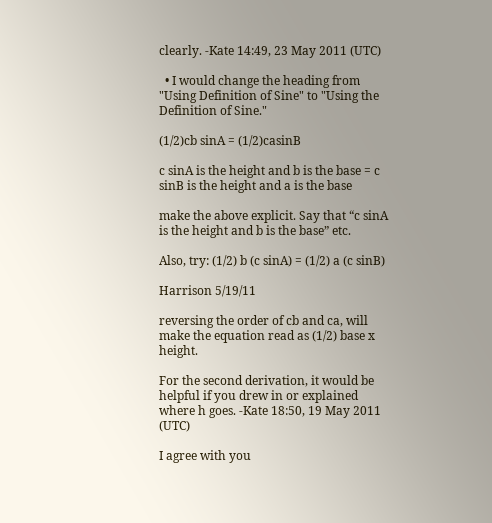clearly. -Kate 14:49, 23 May 2011 (UTC)

  • I would change the heading from "Using Definition of Sine" to "Using the Definition of Sine."

(1/2)cb sinA = (1/2)casinB

c sinA is the height and b is the base = c sinB is the height and a is the base

make the above explicit. Say that “c sinA is the height and b is the base” etc.

Also, try: (1/2) b (c sinA) = (1/2) a (c sinB)

Harrison 5/19/11

reversing the order of cb and ca, will make the equation read as (1/2) base x height.

For the second derivation, it would be helpful if you drew in or explained where h goes. -Kate 18:50, 19 May 2011 (UTC)

I agree with you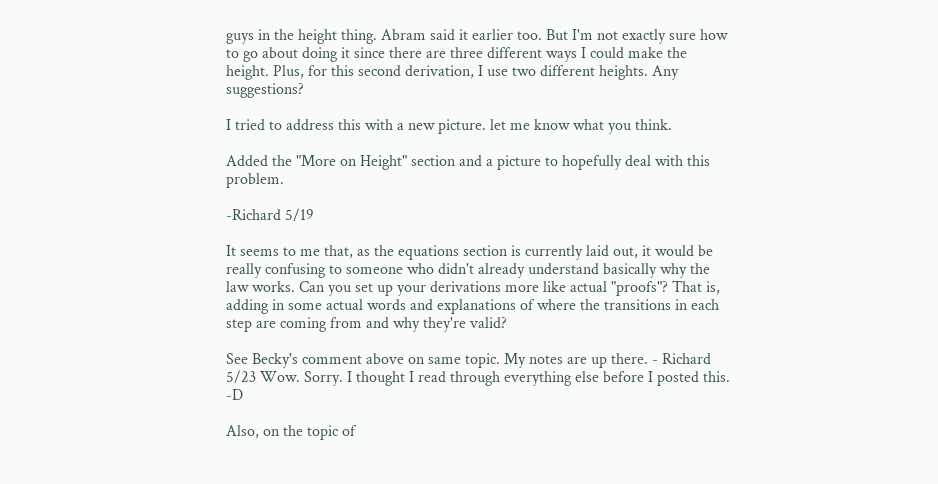guys in the height thing. Abram said it earlier too. But I'm not exactly sure how to go about doing it since there are three different ways I could make the height. Plus, for this second derivation, I use two different heights. Any suggestions?

I tried to address this with a new picture. let me know what you think.

Added the "More on Height" section and a picture to hopefully deal with this problem.

-Richard 5/19

It seems to me that, as the equations section is currently laid out, it would be really confusing to someone who didn't already understand basically why the law works. Can you set up your derivations more like actual "proofs"? That is, adding in some actual words and explanations of where the transitions in each step are coming from and why they're valid?

See Becky's comment above on same topic. My notes are up there. - Richard 5/23 Wow. Sorry. I thought I read through everything else before I posted this. -D

Also, on the topic of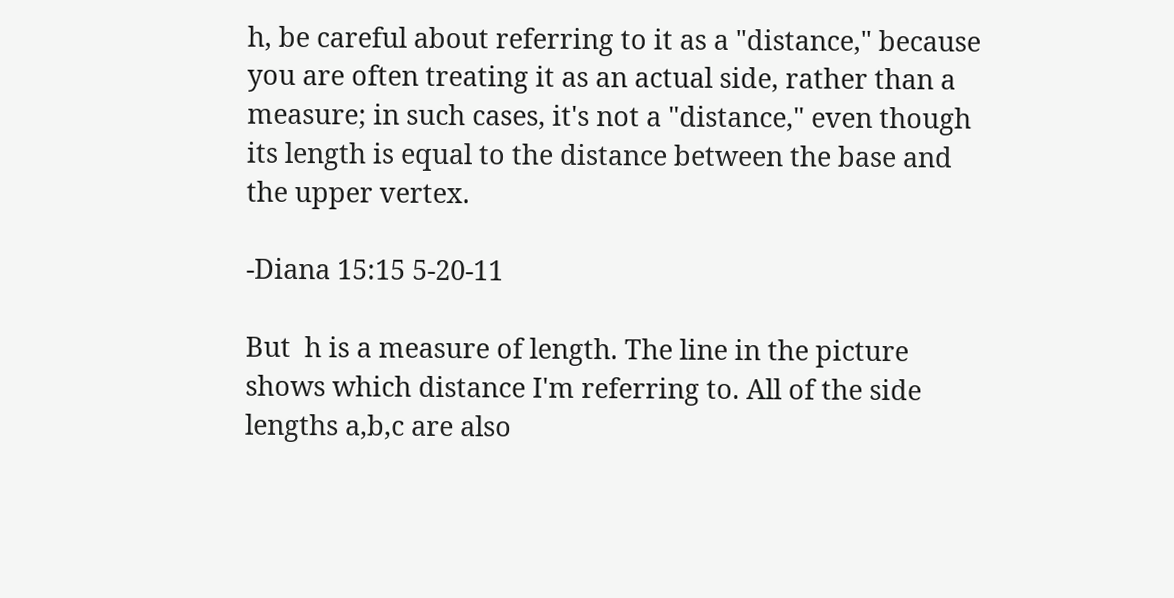h, be careful about referring to it as a "distance," because you are often treating it as an actual side, rather than a measure; in such cases, it's not a "distance," even though its length is equal to the distance between the base and the upper vertex.

-Diana 15:15 5-20-11

But  h is a measure of length. The line in the picture shows which distance I'm referring to. All of the side lengths a,b,c are also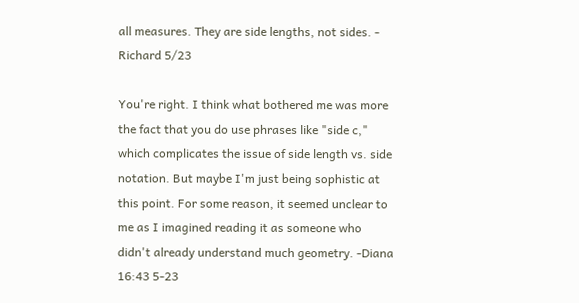all measures. They are side lengths, not sides. - Richard 5/23

You're right. I think what bothered me was more the fact that you do use phrases like "side c," which complicates the issue of side length vs. side notation. But maybe I'm just being sophistic at this point. For some reason, it seemed unclear to me as I imagined reading it as someone who didn't already understand much geometry. -Diana 16:43 5-23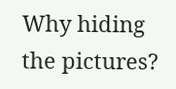Why hiding the pictures?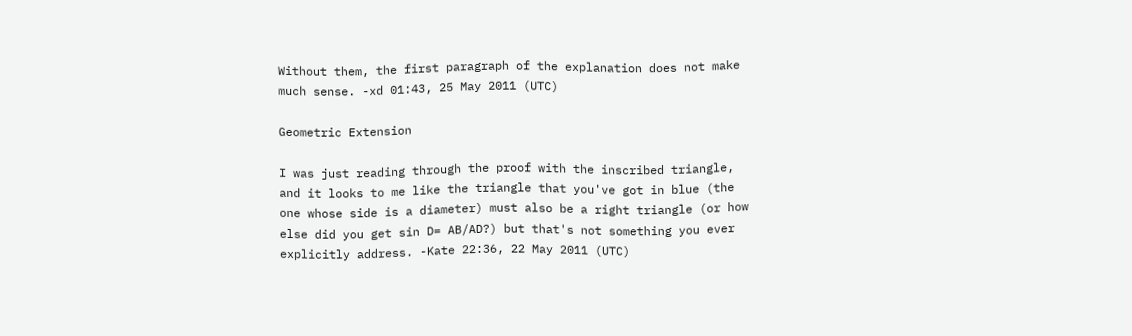Without them, the first paragraph of the explanation does not make much sense. -xd 01:43, 25 May 2011 (UTC)

Geometric Extension

I was just reading through the proof with the inscribed triangle, and it looks to me like the triangle that you've got in blue (the one whose side is a diameter) must also be a right triangle (or how else did you get sin D= AB/AD?) but that's not something you ever explicitly address. -Kate 22:36, 22 May 2011 (UTC)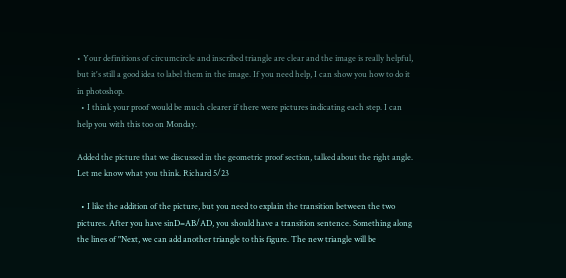• Your definitions of circumcircle and inscribed triangle are clear and the image is really helpful, but it's still a good idea to label them in the image. If you need help, I can show you how to do it in photoshop.
  • I think your proof would be much clearer if there were pictures indicating each step. I can help you with this too on Monday.

Added the picture that we discussed in the geometric proof section, talked about the right angle. Let me know what you think. Richard 5/23

  • I like the addition of the picture, but you need to explain the transition between the two pictures. After you have sinD=AB/AD, you should have a transition sentence. Something along the lines of "Next, we can add another triangle to this figure. The new triangle will be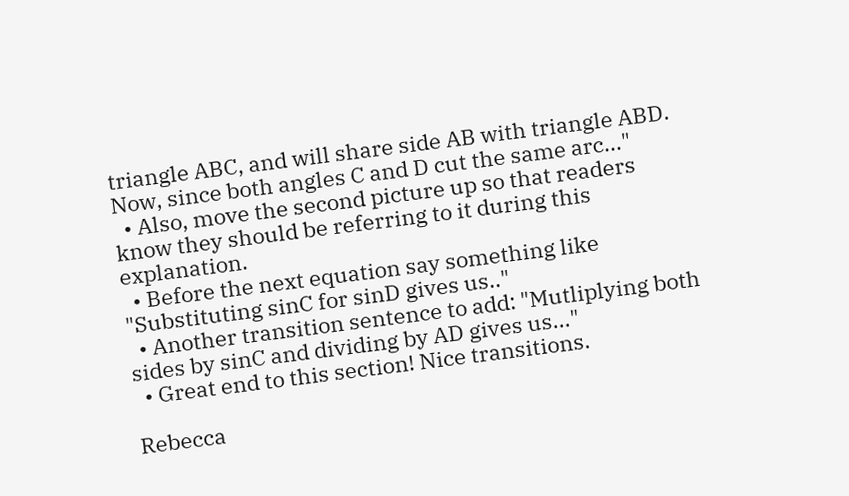triangle ABC, and will share side AB with triangle ABD. Now, since both angles C and D cut the same arc..."
  • Also, move the second picture up so that readers know they should be referring to it during this explanation.
  • Before the next equation say something like "Substituting sinC for sinD gives us.."
  • Another transition sentence to add: "Mutliplying both sides by sinC and dividing by AD gives us..."
  • Great end to this section! Nice transitions.

Rebecca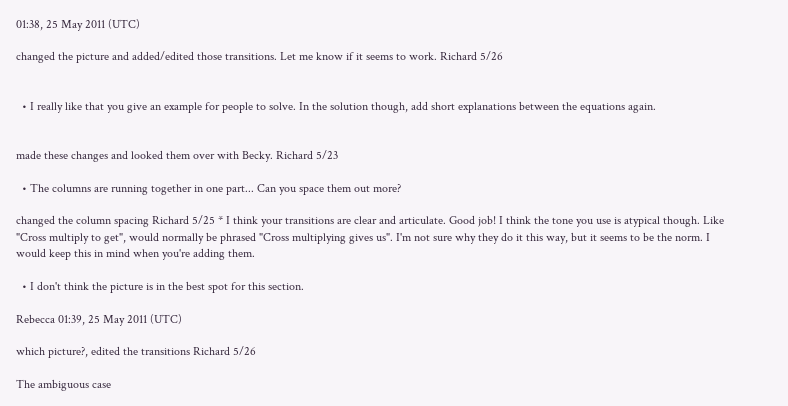01:38, 25 May 2011 (UTC)

changed the picture and added/edited those transitions. Let me know if it seems to work. Richard 5/26


  • I really like that you give an example for people to solve. In the solution though, add short explanations between the equations again.


made these changes and looked them over with Becky. Richard 5/23

  • The columns are running together in one part... Can you space them out more?

changed the column spacing Richard 5/25 * I think your transitions are clear and articulate. Good job! I think the tone you use is atypical though. Like "Cross multiply to get", would normally be phrased "Cross multiplying gives us". I'm not sure why they do it this way, but it seems to be the norm. I would keep this in mind when you're adding them.

  • I don't think the picture is in the best spot for this section.

Rebecca 01:39, 25 May 2011 (UTC)

which picture?, edited the transitions Richard 5/26

The ambiguous case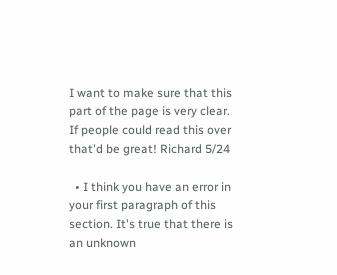I want to make sure that this part of the page is very clear. If people could read this over that'd be great! Richard 5/24

  • I think you have an error in your first paragraph of this section. It's true that there is an unknown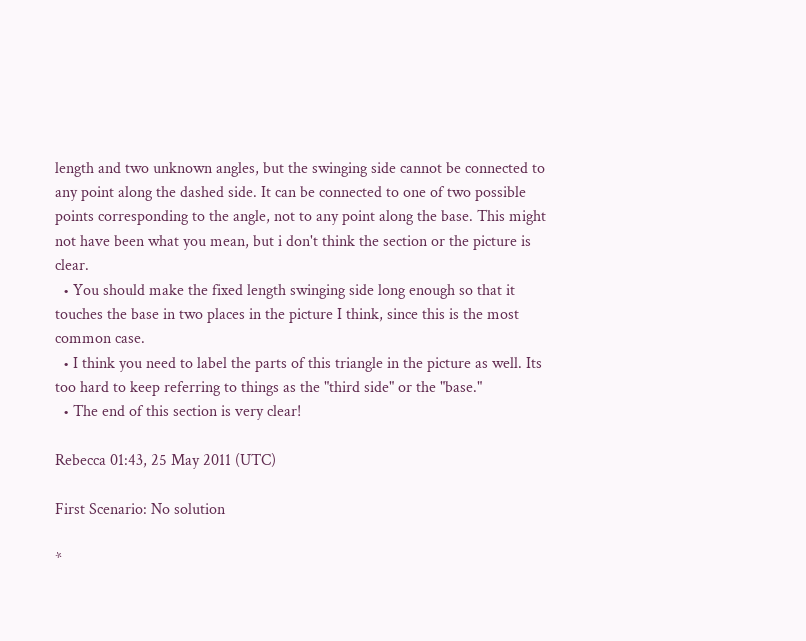length and two unknown angles, but the swinging side cannot be connected to any point along the dashed side. It can be connected to one of two possible points corresponding to the angle, not to any point along the base. This might not have been what you mean, but i don't think the section or the picture is clear.
  • You should make the fixed length swinging side long enough so that it touches the base in two places in the picture I think, since this is the most common case.
  • I think you need to label the parts of this triangle in the picture as well. Its too hard to keep referring to things as the "third side" or the "base."
  • The end of this section is very clear!

Rebecca 01:43, 25 May 2011 (UTC)

First Scenario: No solution

*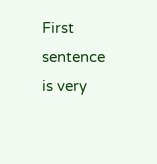First sentence is very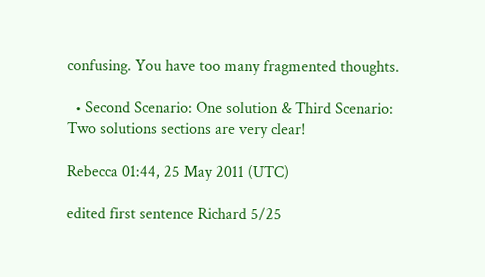confusing. You have too many fragmented thoughts.

  • Second Scenario: One solution & Third Scenario: Two solutions sections are very clear!

Rebecca 01:44, 25 May 2011 (UTC)

edited first sentence Richard 5/25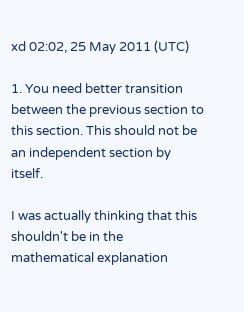xd 02:02, 25 May 2011 (UTC)

1. You need better transition between the previous section to this section. This should not be an independent section by itself.

I was actually thinking that this shouldn't be in the mathematical explanation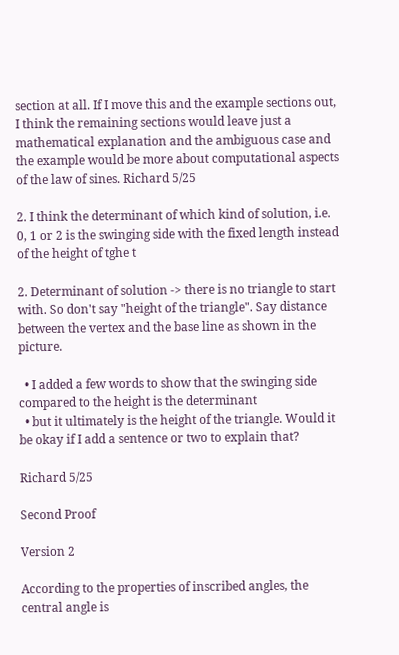section at all. If I move this and the example sections out, I think the remaining sections would leave just a mathematical explanation and the ambiguous case and the example would be more about computational aspects of the law of sines. Richard 5/25

2. I think the determinant of which kind of solution, i.e. 0, 1 or 2 is the swinging side with the fixed length instead of the height of tghe t

2. Determinant of solution -> there is no triangle to start with. So don't say "height of the triangle". Say distance between the vertex and the base line as shown in the picture.

  • I added a few words to show that the swinging side compared to the height is the determinant
  • but it ultimately is the height of the triangle. Would it be okay if I add a sentence or two to explain that?

Richard 5/25

Second Proof

Version 2

According to the properties of inscribed angles, the central angle is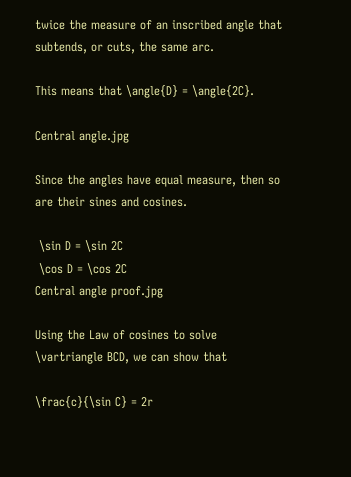twice the measure of an inscribed angle that subtends, or cuts, the same arc.

This means that \angle{D} = \angle{2C}.

Central angle.jpg

Since the angles have equal measure, then so are their sines and cosines.

 \sin D = \sin 2C
 \cos D = \cos 2C
Central angle proof.jpg

Using the Law of cosines to solve \vartriangle BCD, we can show that

\frac{c}{\sin C} = 2r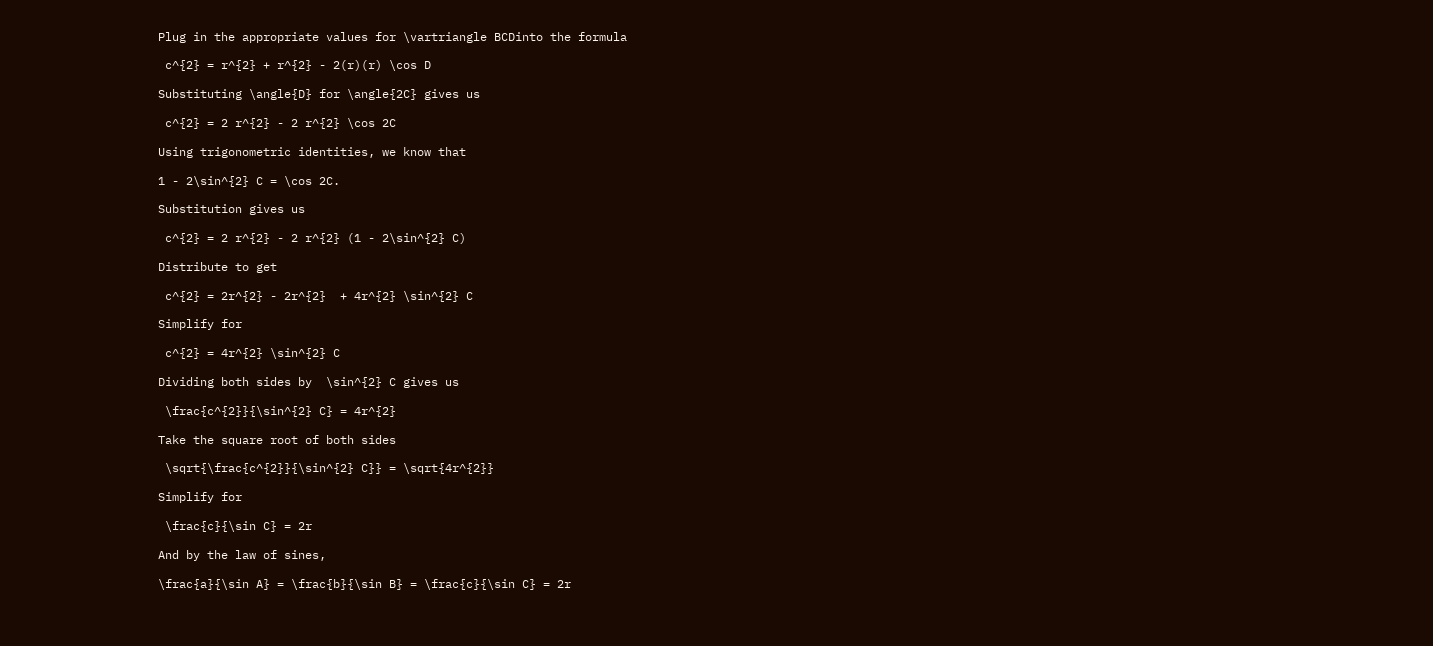Plug in the appropriate values for \vartriangle BCDinto the formula

 c^{2} = r^{2} + r^{2} - 2(r)(r) \cos D

Substituting \angle{D} for \angle{2C} gives us

 c^{2} = 2 r^{2} - 2 r^{2} \cos 2C

Using trigonometric identities, we know that

1 - 2\sin^{2} C = \cos 2C.

Substitution gives us

 c^{2} = 2 r^{2} - 2 r^{2} (1 - 2\sin^{2} C)

Distribute to get

 c^{2} = 2r^{2} - 2r^{2}  + 4r^{2} \sin^{2} C

Simplify for

 c^{2} = 4r^{2} \sin^{2} C

Dividing both sides by  \sin^{2} C gives us

 \frac{c^{2}}{\sin^{2} C} = 4r^{2}

Take the square root of both sides

 \sqrt{\frac{c^{2}}{\sin^{2} C}} = \sqrt{4r^{2}}

Simplify for

 \frac{c}{\sin C} = 2r

And by the law of sines,

\frac{a}{\sin A} = \frac{b}{\sin B} = \frac{c}{\sin C} = 2r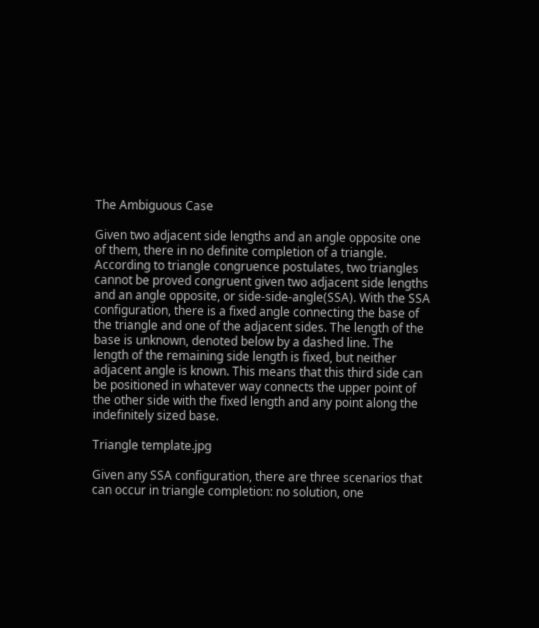The Ambiguous Case

Given two adjacent side lengths and an angle opposite one of them, there in no definite completion of a triangle. According to triangle congruence postulates, two triangles cannot be proved congruent given two adjacent side lengths and an angle opposite, or side-side-angle(SSA). With the SSA configuration, there is a fixed angle connecting the base of the triangle and one of the adjacent sides. The length of the base is unknown, denoted below by a dashed line. The length of the remaining side length is fixed, but neither adjacent angle is known. This means that this third side can be positioned in whatever way connects the upper point of the other side with the fixed length and any point along the indefinitely sized base.

Triangle template.jpg

Given any SSA configuration, there are three scenarios that can occur in triangle completion: no solution, one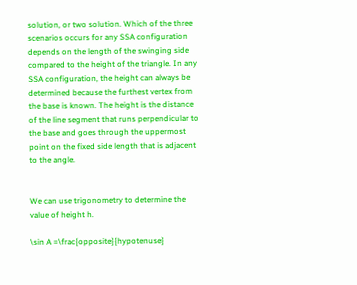solution, or two solution. Which of the three scenarios occurs for any SSA configuration depends on the length of the swinging side compared to the height of the triangle. In any SSA configuration, the height can always be determined because the furthest vertex from the base is known. The height is the distance of the line segment that runs perpendicular to the base and goes through the uppermost point on the fixed side length that is adjacent to the angle.


We can use trigonometry to determine the value of height h.

\sin A =\frac{opposite}{hypotenuse}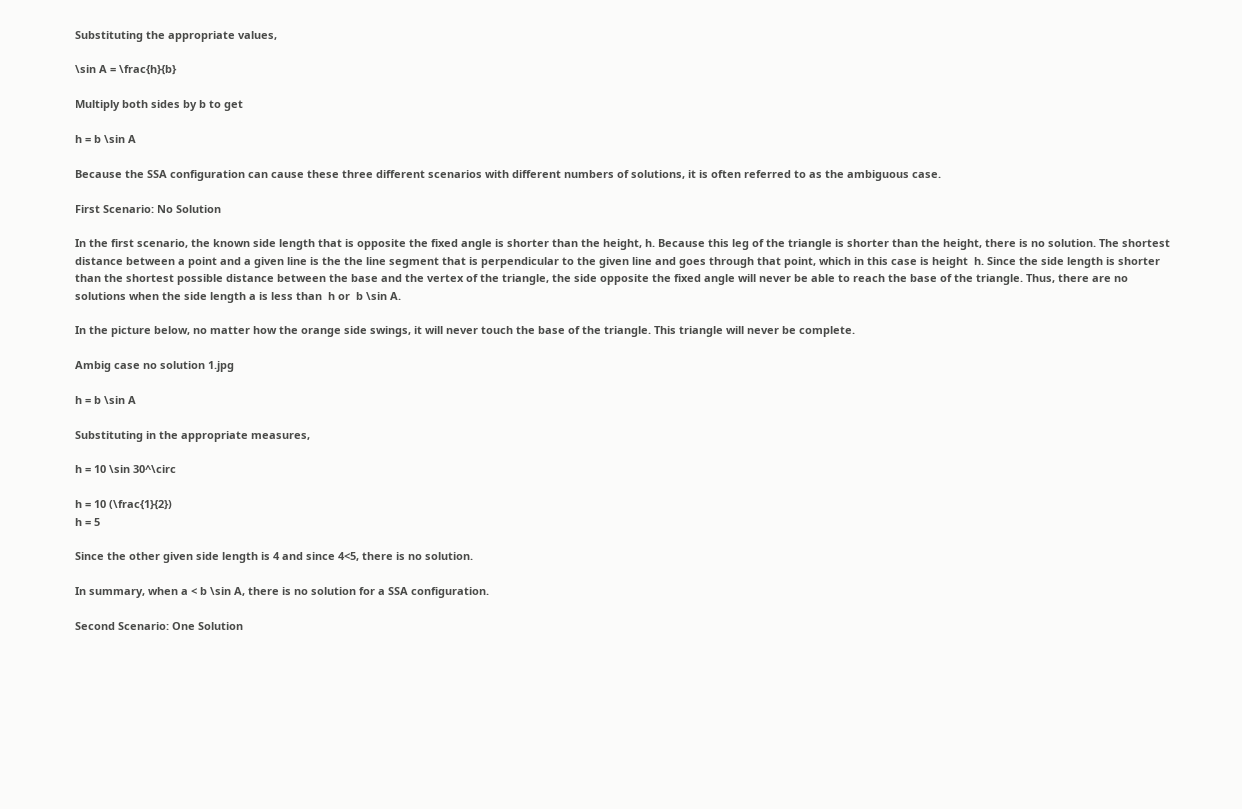Substituting the appropriate values,

\sin A = \frac{h}{b}

Multiply both sides by b to get

h = b \sin A

Because the SSA configuration can cause these three different scenarios with different numbers of solutions, it is often referred to as the ambiguous case.

First Scenario: No Solution

In the first scenario, the known side length that is opposite the fixed angle is shorter than the height, h. Because this leg of the triangle is shorter than the height, there is no solution. The shortest distance between a point and a given line is the the line segment that is perpendicular to the given line and goes through that point, which in this case is height  h. Since the side length is shorter than the shortest possible distance between the base and the vertex of the triangle, the side opposite the fixed angle will never be able to reach the base of the triangle. Thus, there are no solutions when the side length a is less than  h or  b \sin A.

In the picture below, no matter how the orange side swings, it will never touch the base of the triangle. This triangle will never be complete.

Ambig case no solution 1.jpg

h = b \sin A

Substituting in the appropriate measures,

h = 10 \sin 30^\circ

h = 10 (\frac{1}{2})
h = 5

Since the other given side length is 4 and since 4<5, there is no solution.

In summary, when a < b \sin A, there is no solution for a SSA configuration.

Second Scenario: One Solution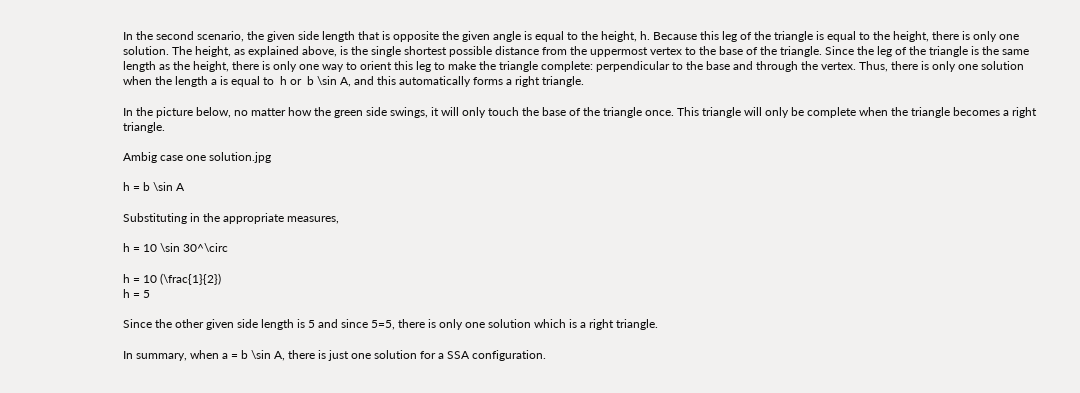In the second scenario, the given side length that is opposite the given angle is equal to the height, h. Because this leg of the triangle is equal to the height, there is only one solution. The height, as explained above, is the single shortest possible distance from the uppermost vertex to the base of the triangle. Since the leg of the triangle is the same length as the height, there is only one way to orient this leg to make the triangle complete: perpendicular to the base and through the vertex. Thus, there is only one solution when the length a is equal to  h or  b \sin A, and this automatically forms a right triangle.

In the picture below, no matter how the green side swings, it will only touch the base of the triangle once. This triangle will only be complete when the triangle becomes a right triangle.

Ambig case one solution.jpg

h = b \sin A

Substituting in the appropriate measures,

h = 10 \sin 30^\circ

h = 10 (\frac{1}{2})
h = 5

Since the other given side length is 5 and since 5=5, there is only one solution which is a right triangle.

In summary, when a = b \sin A, there is just one solution for a SSA configuration.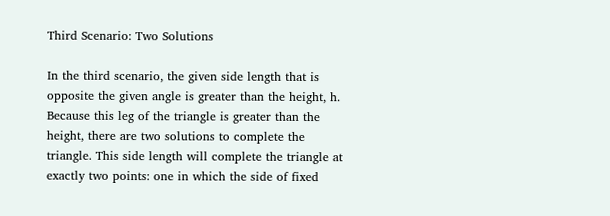Third Scenario: Two Solutions

In the third scenario, the given side length that is opposite the given angle is greater than the height, h. Because this leg of the triangle is greater than the height, there are two solutions to complete the triangle. This side length will complete the triangle at exactly two points: one in which the side of fixed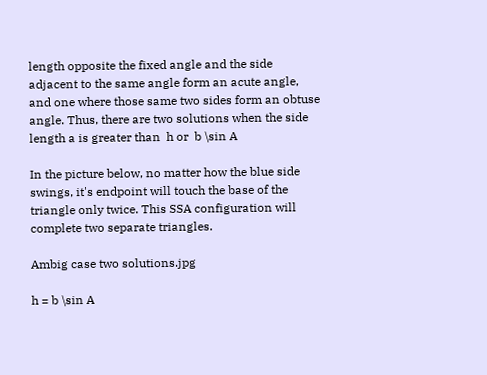length opposite the fixed angle and the side adjacent to the same angle form an acute angle, and one where those same two sides form an obtuse angle. Thus, there are two solutions when the side length a is greater than  h or  b \sin A

In the picture below, no matter how the blue side swings, it's endpoint will touch the base of the triangle only twice. This SSA configuration will complete two separate triangles.

Ambig case two solutions.jpg

h = b \sin A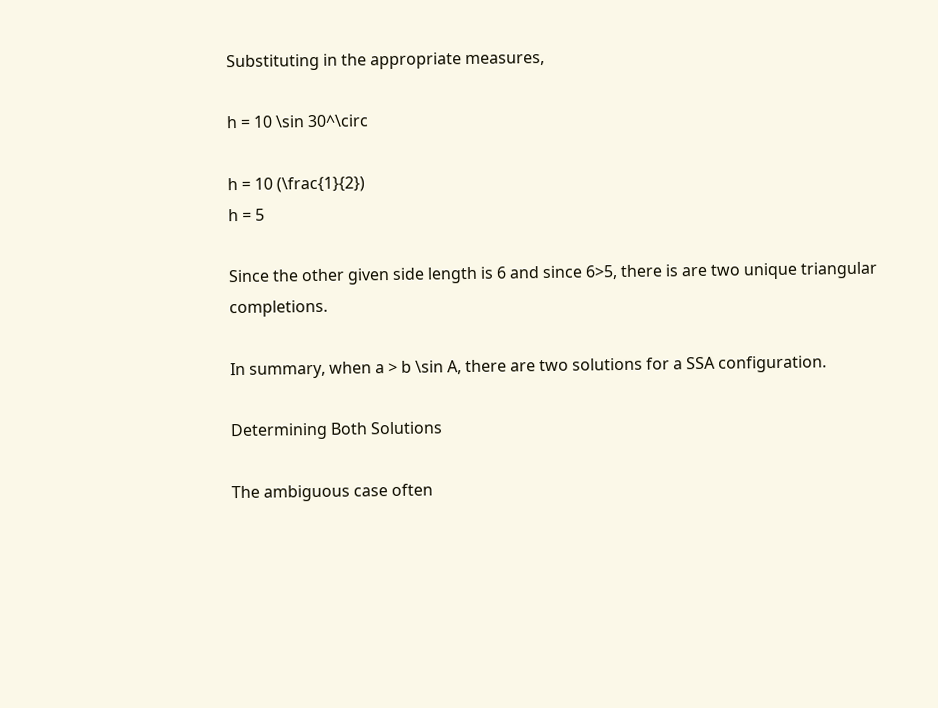Substituting in the appropriate measures,

h = 10 \sin 30^\circ

h = 10 (\frac{1}{2})
h = 5

Since the other given side length is 6 and since 6>5, there is are two unique triangular completions.

In summary, when a > b \sin A, there are two solutions for a SSA configuration.

Determining Both Solutions

The ambiguous case often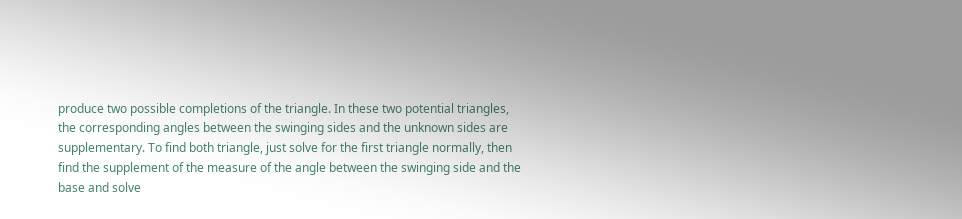produce two possible completions of the triangle. In these two potential triangles, the corresponding angles between the swinging sides and the unknown sides are supplementary. To find both triangle, just solve for the first triangle normally, then find the supplement of the measure of the angle between the swinging side and the base and solve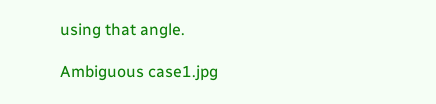using that angle.

Ambiguous case1.jpg